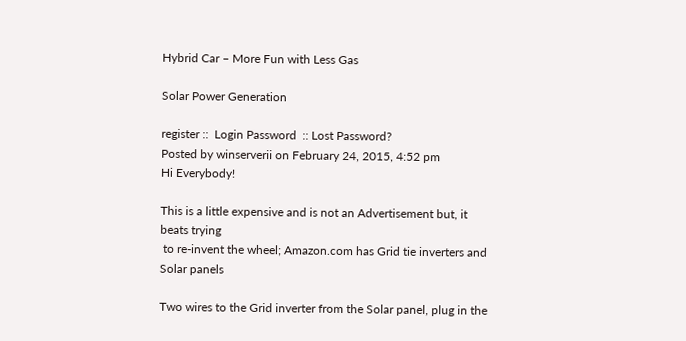Hybrid Car – More Fun with Less Gas

Solar Power Generation

register ::  Login Password  :: Lost Password?
Posted by winserverii on February 24, 2015, 4:52 pm
Hi Everybody!

This is a little expensive and is not an Advertisement but, it beats trying
 to re-invent the wheel; Amazon.com has Grid tie inverters and Solar panels

Two wires to the Grid inverter from the Solar panel, plug in the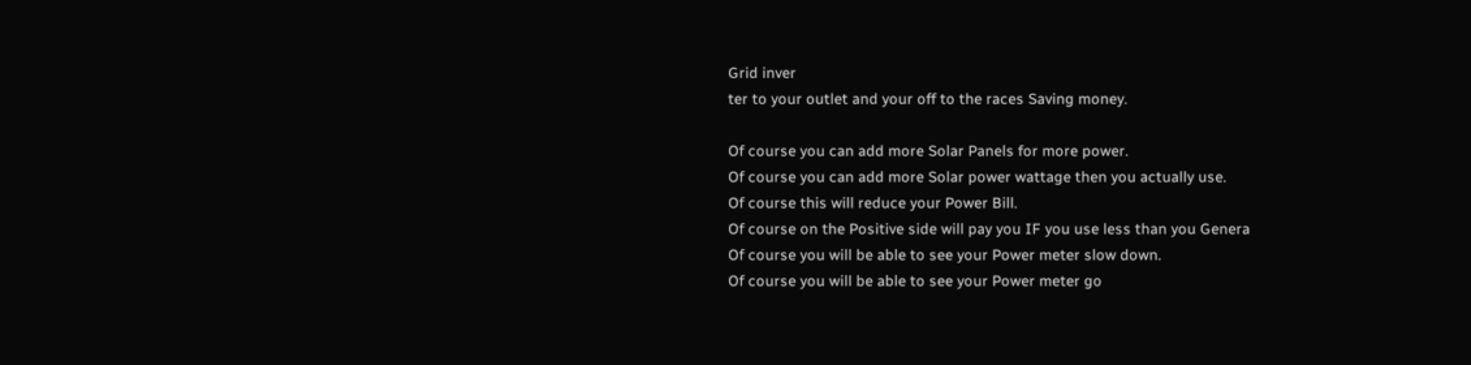Grid inver
ter to your outlet and your off to the races Saving money.

Of course you can add more Solar Panels for more power.
Of course you can add more Solar power wattage then you actually use.
Of course this will reduce your Power Bill.
Of course on the Positive side will pay you IF you use less than you Genera
Of course you will be able to see your Power meter slow down.
Of course you will be able to see your Power meter go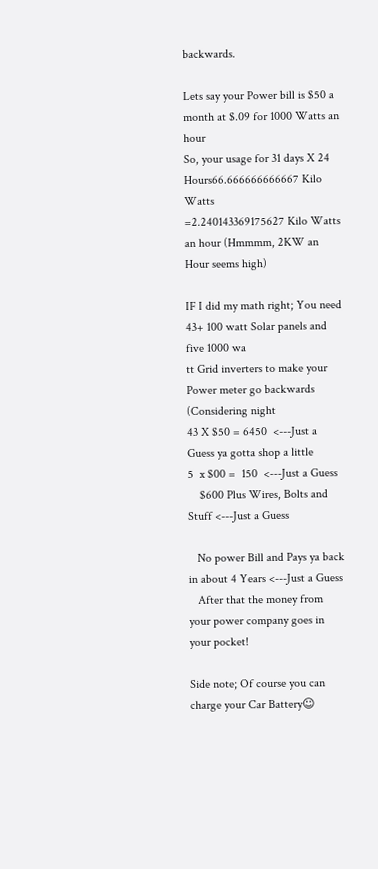backwards.

Lets say your Power bill is $50 a month at $.09 for 1000 Watts an hour
So, your usage for 31 days X 24 Hours66.666666666667 Kilo Watts
=2.240143369175627 Kilo Watts an hour (Hmmmm, 2KW an Hour seems high)

IF I did my math right; You need 43+ 100 watt Solar panels and five 1000 wa
tt Grid inverters to make your Power meter go backwards (Considering night
43 X $50 = 6450  <---Just a Guess ya gotta shop a little
5  x $00 =  150  <---Just a Guess
    $600 Plus Wires, Bolts and Stuff <---Just a Guess

   No power Bill and Pays ya back in about 4 Years <---Just a Guess
   After that the money from your power company goes in your pocket!

Side note; Of course you can charge your Car Battery☺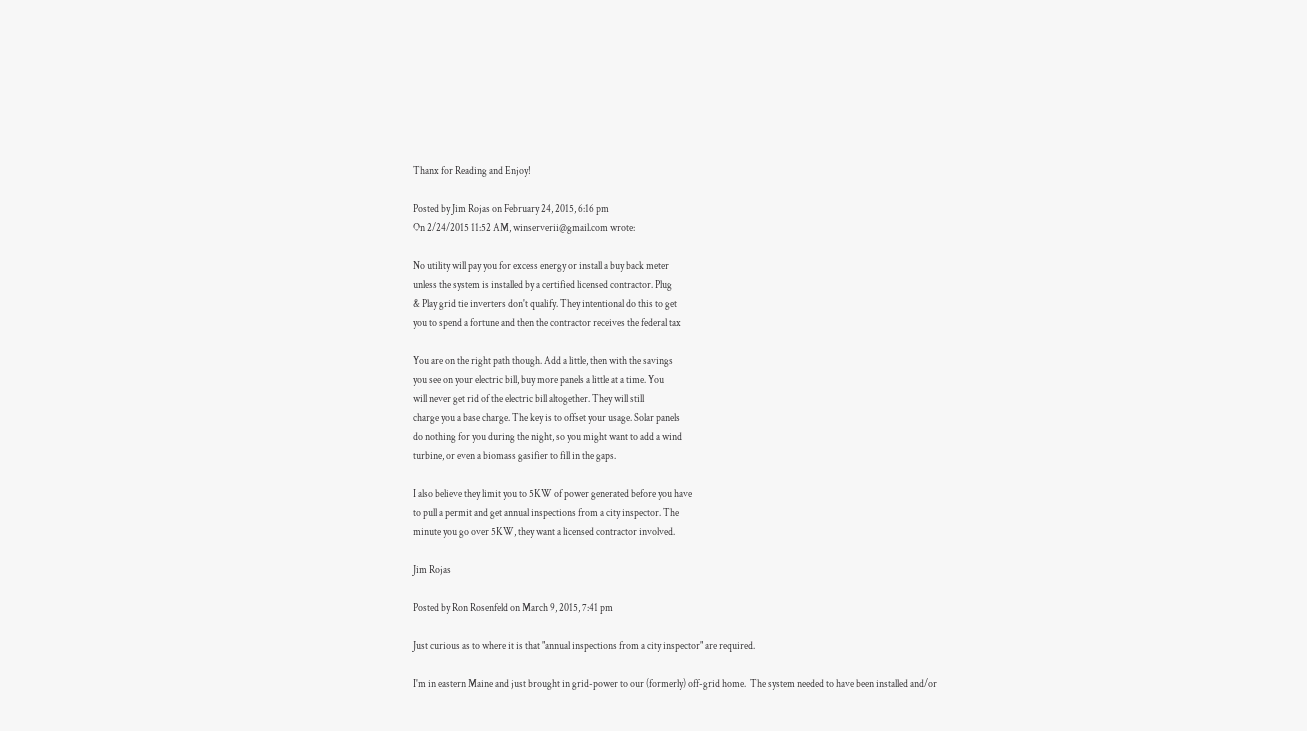Thanx for Reading and Enjoy!

Posted by Jim Rojas on February 24, 2015, 6:16 pm
On 2/24/2015 11:52 AM, winserverii@gmail.com wrote:

No utility will pay you for excess energy or install a buy back meter
unless the system is installed by a certified licensed contractor. Plug
& Play grid tie inverters don't qualify. They intentional do this to get
you to spend a fortune and then the contractor receives the federal tax

You are on the right path though. Add a little, then with the savings
you see on your electric bill, buy more panels a little at a time. You
will never get rid of the electric bill altogether. They will still
charge you a base charge. The key is to offset your usage. Solar panels
do nothing for you during the night, so you might want to add a wind
turbine, or even a biomass gasifier to fill in the gaps.

I also believe they limit you to 5KW of power generated before you have
to pull a permit and get annual inspections from a city inspector. The
minute you go over 5KW, they want a licensed contractor involved.

Jim Rojas

Posted by Ron Rosenfeld on March 9, 2015, 7:41 pm

Just curious as to where it is that "annual inspections from a city inspector" are required.

I'm in eastern Maine and just brought in grid-power to our (formerly) off-grid home.  The system needed to have been installed and/or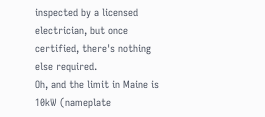inspected by a licensed electrician, but once certified, there's nothing else required.
Oh, and the limit in Maine is 10kW (nameplate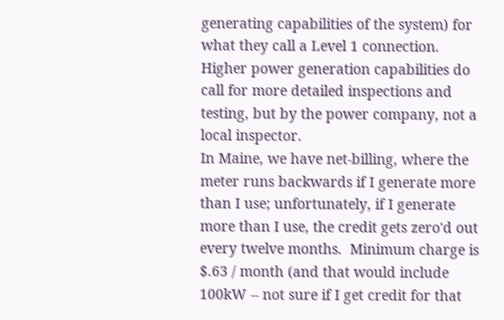generating capabilities of the system) for what they call a Level 1 connection.  Higher power generation capabilities do call for more detailed inspections and testing, but by the power company, not a local inspector.
In Maine, we have net-billing, where the meter runs backwards if I generate more than I use; unfortunately, if I generate more than I use, the credit gets zero'd out every twelve months.  Minimum charge is $.63 / month (and that would include 100kW -- not sure if I get credit for that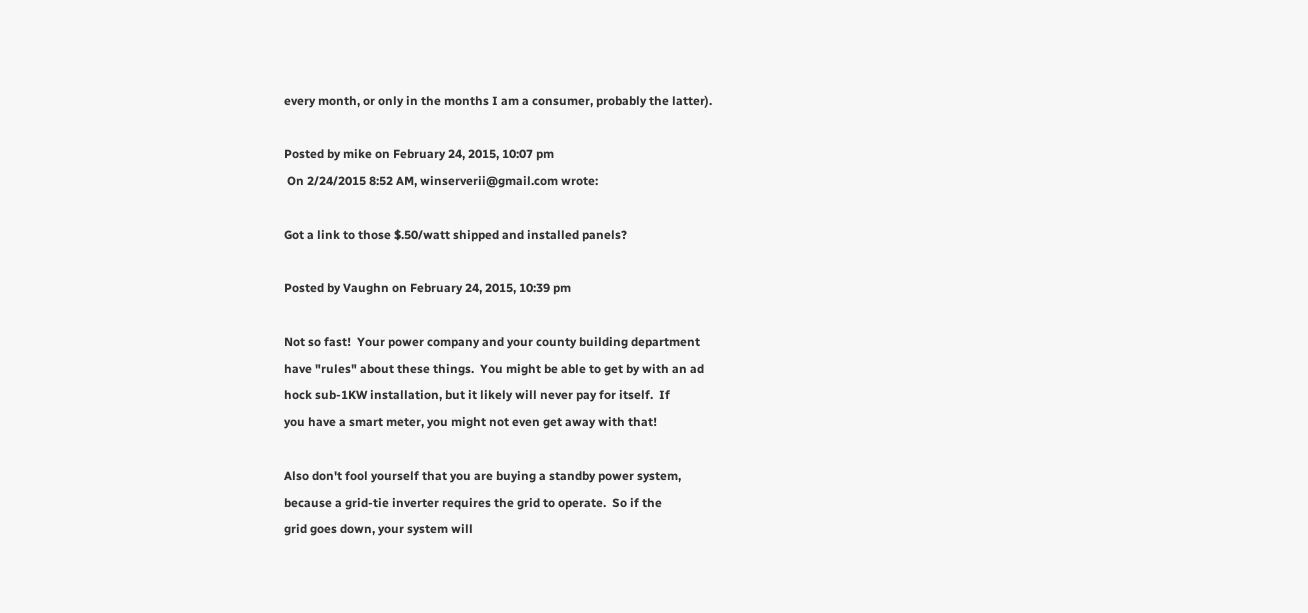every month, or only in the months I am a consumer, probably the latter).

Posted by mike on February 24, 2015, 10:07 pm
 On 2/24/2015 8:52 AM, winserverii@gmail.com wrote:

Got a link to those $.50/watt shipped and installed panels?

Posted by Vaughn on February 24, 2015, 10:39 pm

Not so fast!  Your power company and your county building department
have "rules" about these things.  You might be able to get by with an ad
hock sub-1KW installation, but it likely will never pay for itself.  If
you have a smart meter, you might not even get away with that!

Also don't fool yourself that you are buying a standby power system,
because a grid-tie inverter requires the grid to operate.  So if the
grid goes down, your system will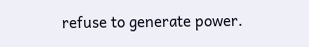refuse to generate power.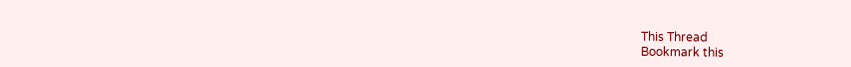This Thread
Bookmark this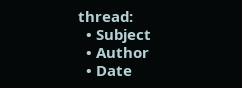thread:
  • Subject
  • Author
  • Date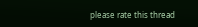please rate this thread